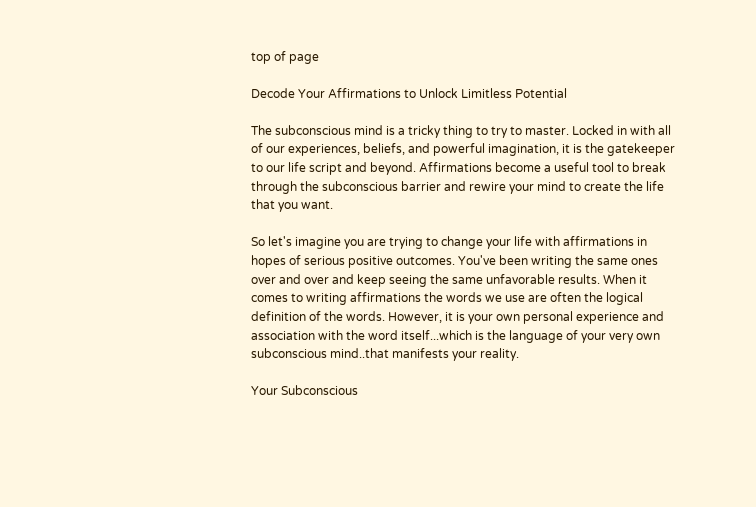top of page

Decode Your Affirmations to Unlock Limitless Potential

The subconscious mind is a tricky thing to try to master. Locked in with all of our experiences, beliefs, and powerful imagination, it is the gatekeeper to our life script and beyond. Affirmations become a useful tool to break through the subconscious barrier and rewire your mind to create the life that you want.

So let's imagine you are trying to change your life with affirmations in hopes of serious positive outcomes. You've been writing the same ones over and over and keep seeing the same unfavorable results. When it comes to writing affirmations the words we use are often the logical definition of the words. However, it is your own personal experience and association with the word itself...which is the language of your very own subconscious mind..that manifests your reality.

Your Subconscious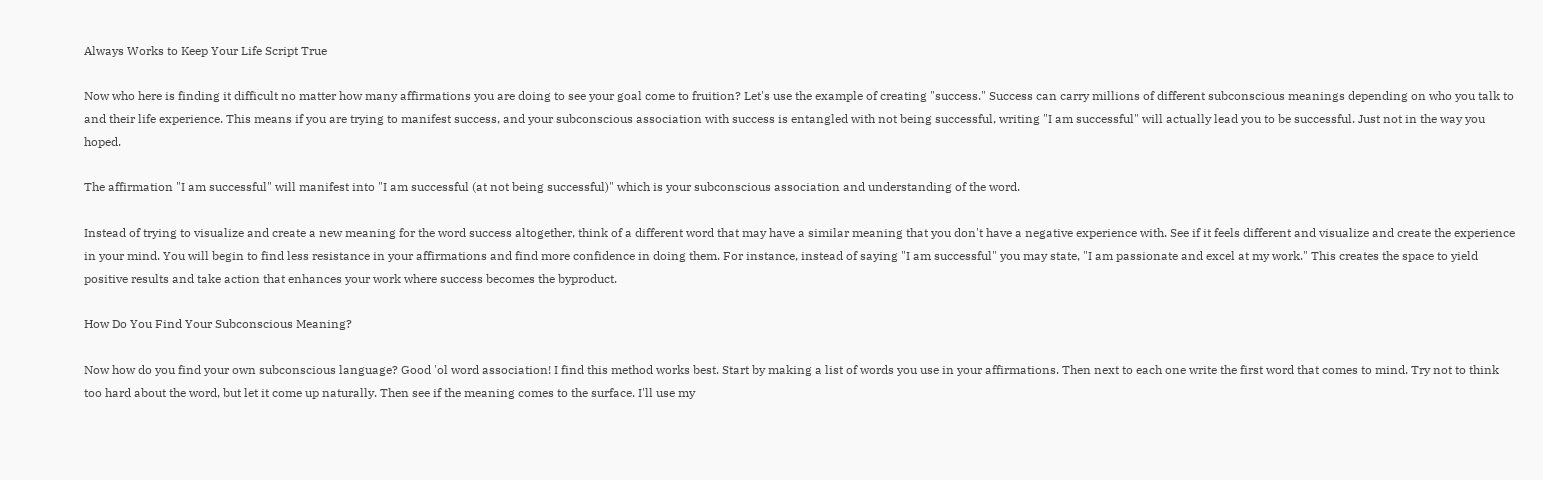Always Works to Keep Your Life Script True

Now who here is finding it difficult no matter how many affirmations you are doing to see your goal come to fruition? Let's use the example of creating "success." Success can carry millions of different subconscious meanings depending on who you talk to and their life experience. This means if you are trying to manifest success, and your subconscious association with success is entangled with not being successful, writing "I am successful" will actually lead you to be successful. Just not in the way you hoped.

The affirmation "I am successful" will manifest into "I am successful (at not being successful)" which is your subconscious association and understanding of the word.

Instead of trying to visualize and create a new meaning for the word success altogether, think of a different word that may have a similar meaning that you don't have a negative experience with. See if it feels different and visualize and create the experience in your mind. You will begin to find less resistance in your affirmations and find more confidence in doing them. For instance, instead of saying "I am successful" you may state, "I am passionate and excel at my work." This creates the space to yield positive results and take action that enhances your work where success becomes the byproduct.

How Do You Find Your Subconscious Meaning?

Now how do you find your own subconscious language? Good 'ol word association! I find this method works best. Start by making a list of words you use in your affirmations. Then next to each one write the first word that comes to mind. Try not to think too hard about the word, but let it come up naturally. Then see if the meaning comes to the surface. I'll use my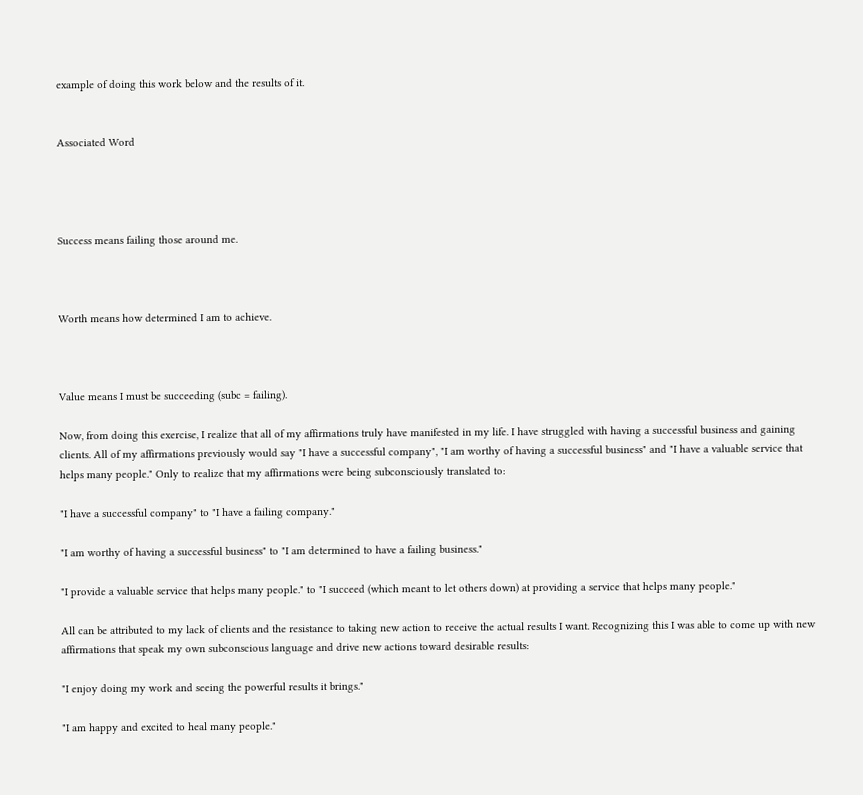example of doing this work below and the results of it.


Associated Word




Success means failing those around me.



Worth means how determined I am to achieve.



Value means I must be succeeding (subc = failing).

Now, from doing this exercise, I realize that all of my affirmations truly have manifested in my life. I have struggled with having a successful business and gaining clients. All of my affirmations previously would say "I have a successful company", "I am worthy of having a successful business" and "I have a valuable service that helps many people." Only to realize that my affirmations were being subconsciously translated to:

"I have a successful company" to "I have a failing company."

"I am worthy of having a successful business" to "I am determined to have a failing business."

"I provide a valuable service that helps many people." to "I succeed (which meant to let others down) at providing a service that helps many people."

All can be attributed to my lack of clients and the resistance to taking new action to receive the actual results I want. Recognizing this I was able to come up with new affirmations that speak my own subconscious language and drive new actions toward desirable results:

"I enjoy doing my work and seeing the powerful results it brings."

"I am happy and excited to heal many people."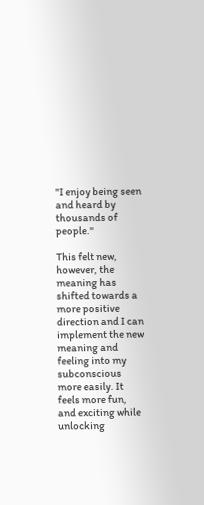"I enjoy being seen and heard by thousands of people."

This felt new, however, the meaning has shifted towards a more positive direction and I can implement the new meaning and feeling into my subconscious more easily. It feels more fun, and exciting while unlocking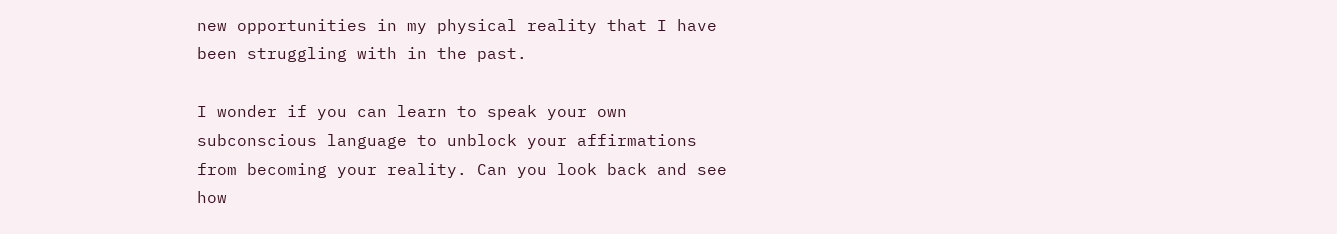new opportunities in my physical reality that I have been struggling with in the past.

I wonder if you can learn to speak your own subconscious language to unblock your affirmations from becoming your reality. Can you look back and see how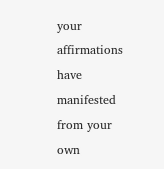your affirmations have manifested from your own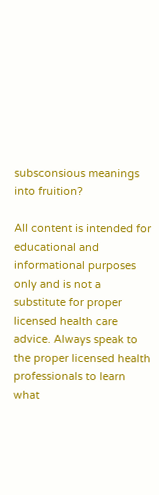subsconsious meanings into fruition?

All content is intended for educational and informational purposes only and is not a substitute for proper licensed health care advice. Always speak to the proper licensed health professionals to learn what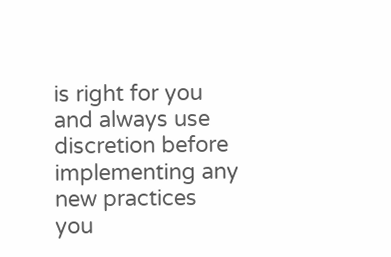is right for you and always use discretion before implementing any new practices you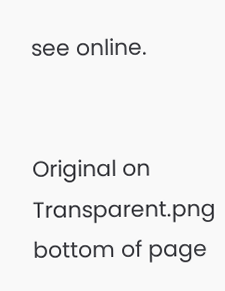see online.


Original on Transparent.png
bottom of page